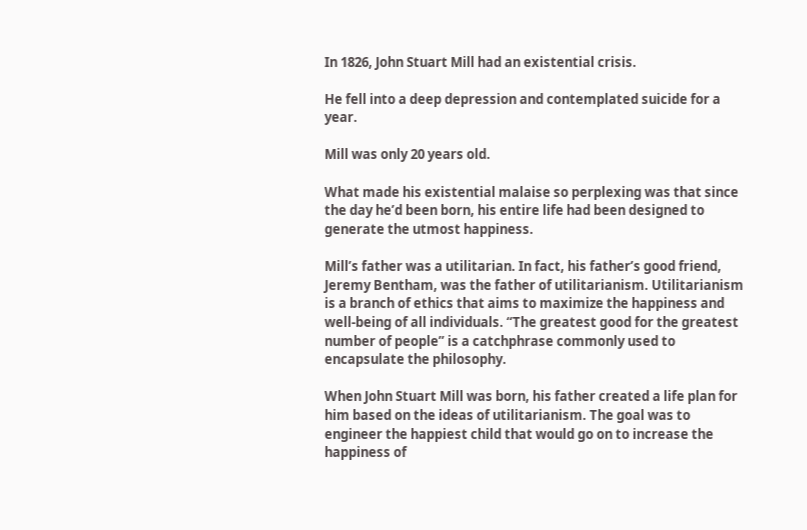In 1826, John Stuart Mill had an existential crisis.

He fell into a deep depression and contemplated suicide for a year.

Mill was only 20 years old.

What made his existential malaise so perplexing was that since the day he’d been born, his entire life had been designed to generate the utmost happiness.

Mill’s father was a utilitarian. In fact, his father’s good friend, Jeremy Bentham, was the father of utilitarianism. Utilitarianism is a branch of ethics that aims to maximize the happiness and well-being of all individuals. “The greatest good for the greatest number of people” is a catchphrase commonly used to encapsulate the philosophy.

When John Stuart Mill was born, his father created a life plan for him based on the ideas of utilitarianism. The goal was to engineer the happiest child that would go on to increase the happiness of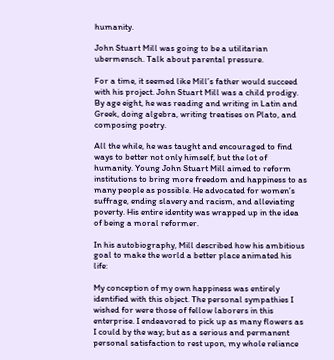humanity.

John Stuart Mill was going to be a utilitarian ubermensch. Talk about parental pressure.

For a time, it seemed like Mill’s father would succeed with his project. John Stuart Mill was a child prodigy. By age eight, he was reading and writing in Latin and Greek, doing algebra, writing treatises on Plato, and composing poetry.

All the while, he was taught and encouraged to find ways to better not only himself, but the lot of humanity. Young John Stuart Mill aimed to reform institutions to bring more freedom and happiness to as many people as possible. He advocated for women’s suffrage, ending slavery and racism, and alleviating poverty. His entire identity was wrapped up in the idea of being a moral reformer.

In his autobiography, Mill described how his ambitious goal to make the world a better place animated his life:

My conception of my own happiness was entirely identified with this object. The personal sympathies I wished for were those of fellow laborers in this enterprise. I endeavored to pick up as many flowers as I could by the way; but as a serious and permanent personal satisfaction to rest upon, my whole reliance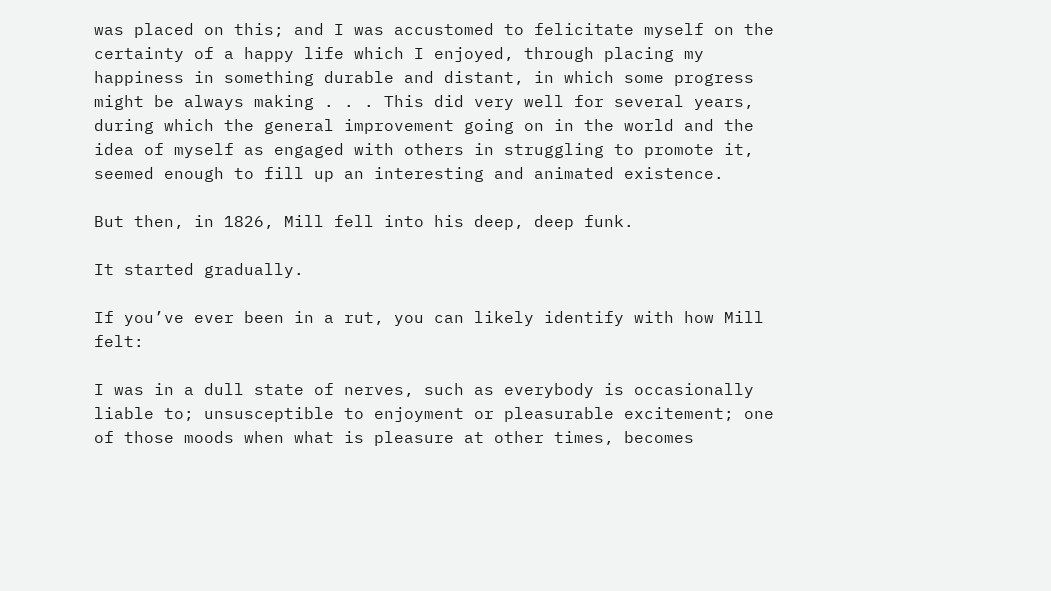was placed on this; and I was accustomed to felicitate myself on the certainty of a happy life which I enjoyed, through placing my happiness in something durable and distant, in which some progress might be always making . . . This did very well for several years, during which the general improvement going on in the world and the idea of myself as engaged with others in struggling to promote it, seemed enough to fill up an interesting and animated existence.

But then, in 1826, Mill fell into his deep, deep funk.

It started gradually.

If you’ve ever been in a rut, you can likely identify with how Mill felt:

I was in a dull state of nerves, such as everybody is occasionally liable to; unsusceptible to enjoyment or pleasurable excitement; one of those moods when what is pleasure at other times, becomes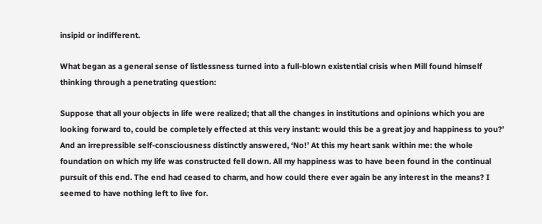insipid or indifferent.

What began as a general sense of listlessness turned into a full-blown existential crisis when Mill found himself thinking through a penetrating question:

Suppose that all your objects in life were realized; that all the changes in institutions and opinions which you are looking forward to, could be completely effected at this very instant: would this be a great joy and happiness to you?’ And an irrepressible self-consciousness distinctly answered, ‘No!’ At this my heart sank within me: the whole foundation on which my life was constructed fell down. All my happiness was to have been found in the continual pursuit of this end. The end had ceased to charm, and how could there ever again be any interest in the means? I seemed to have nothing left to live for.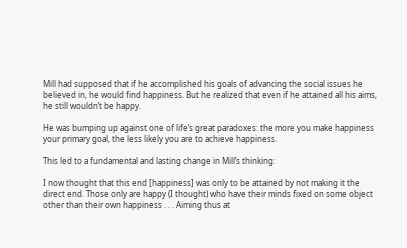Mill had supposed that if he accomplished his goals of advancing the social issues he believed in, he would find happiness. But he realized that even if he attained all his aims, he still wouldn’t be happy.

He was bumping up against one of life’s great paradoxes: the more you make happiness your primary goal, the less likely you are to achieve happiness.

This led to a fundamental and lasting change in Mill’s thinking:

I now thought that this end [happiness] was only to be attained by not making it the direct end. Those only are happy (I thought) who have their minds fixed on some object other than their own happiness . . . Aiming thus at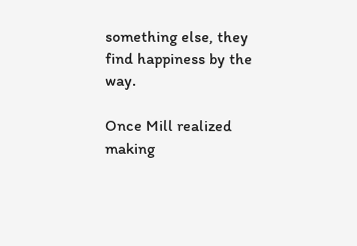something else, they find happiness by the way.

Once Mill realized making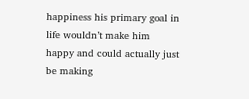happiness his primary goal in life wouldn’t make him happy and could actually just be making